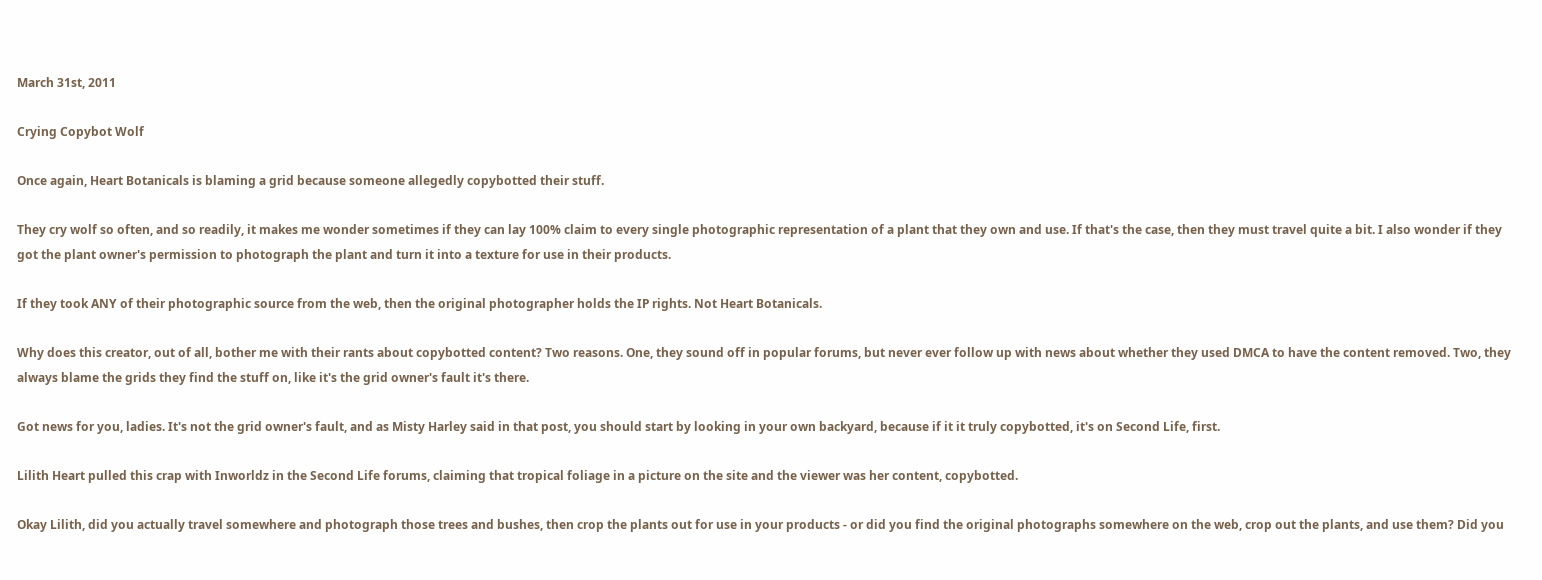March 31st, 2011

Crying Copybot Wolf

Once again, Heart Botanicals is blaming a grid because someone allegedly copybotted their stuff.

They cry wolf so often, and so readily, it makes me wonder sometimes if they can lay 100% claim to every single photographic representation of a plant that they own and use. If that's the case, then they must travel quite a bit. I also wonder if they got the plant owner's permission to photograph the plant and turn it into a texture for use in their products.

If they took ANY of their photographic source from the web, then the original photographer holds the IP rights. Not Heart Botanicals.

Why does this creator, out of all, bother me with their rants about copybotted content? Two reasons. One, they sound off in popular forums, but never ever follow up with news about whether they used DMCA to have the content removed. Two, they always blame the grids they find the stuff on, like it's the grid owner's fault it's there.

Got news for you, ladies. It's not the grid owner's fault, and as Misty Harley said in that post, you should start by looking in your own backyard, because if it it truly copybotted, it's on Second Life, first.

Lilith Heart pulled this crap with Inworldz in the Second Life forums, claiming that tropical foliage in a picture on the site and the viewer was her content, copybotted.

Okay Lilith, did you actually travel somewhere and photograph those trees and bushes, then crop the plants out for use in your products - or did you find the original photographs somewhere on the web, crop out the plants, and use them? Did you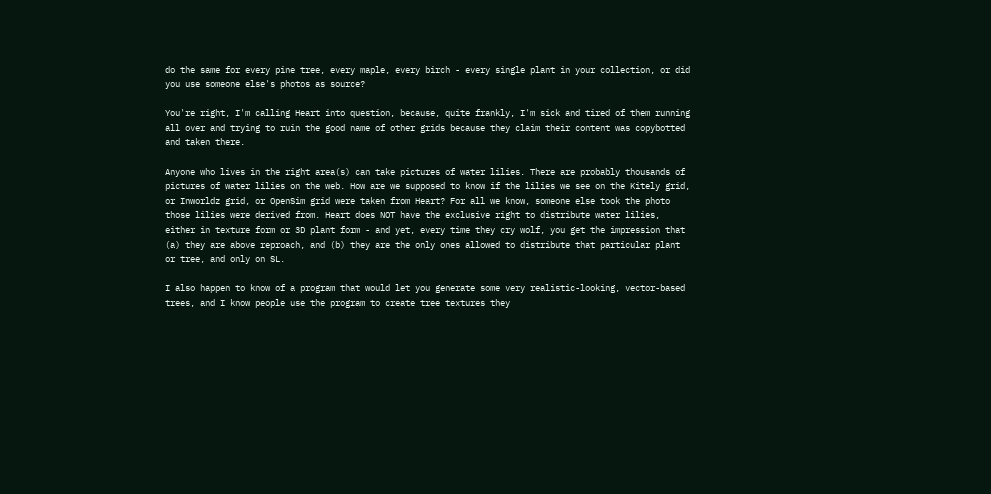do the same for every pine tree, every maple, every birch - every single plant in your collection, or did you use someone else's photos as source?

You're right, I'm calling Heart into question, because, quite frankly, I'm sick and tired of them running all over and trying to ruin the good name of other grids because they claim their content was copybotted and taken there.

Anyone who lives in the right area(s) can take pictures of water lilies. There are probably thousands of pictures of water lilies on the web. How are we supposed to know if the lilies we see on the Kitely grid, or Inworldz grid, or OpenSim grid were taken from Heart? For all we know, someone else took the photo those lilies were derived from. Heart does NOT have the exclusive right to distribute water lilies, either in texture form or 3D plant form - and yet, every time they cry wolf, you get the impression that (a) they are above reproach, and (b) they are the only ones allowed to distribute that particular plant or tree, and only on SL.

I also happen to know of a program that would let you generate some very realistic-looking, vector-based trees, and I know people use the program to create tree textures they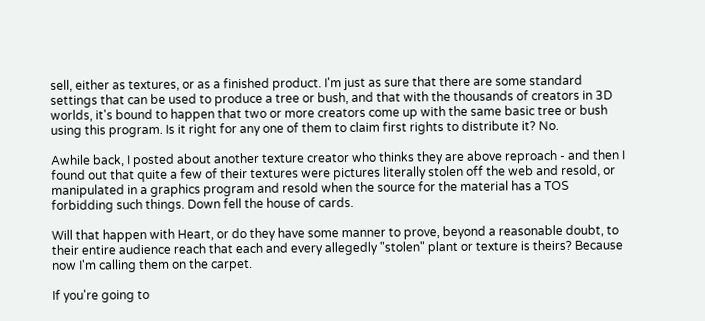sell, either as textures, or as a finished product. I'm just as sure that there are some standard settings that can be used to produce a tree or bush, and that with the thousands of creators in 3D worlds, it's bound to happen that two or more creators come up with the same basic tree or bush using this program. Is it right for any one of them to claim first rights to distribute it? No.

Awhile back, I posted about another texture creator who thinks they are above reproach - and then I found out that quite a few of their textures were pictures literally stolen off the web and resold, or manipulated in a graphics program and resold when the source for the material has a TOS forbidding such things. Down fell the house of cards.

Will that happen with Heart, or do they have some manner to prove, beyond a reasonable doubt, to their entire audience reach that each and every allegedly "stolen" plant or texture is theirs? Because now I'm calling them on the carpet.

If you're going to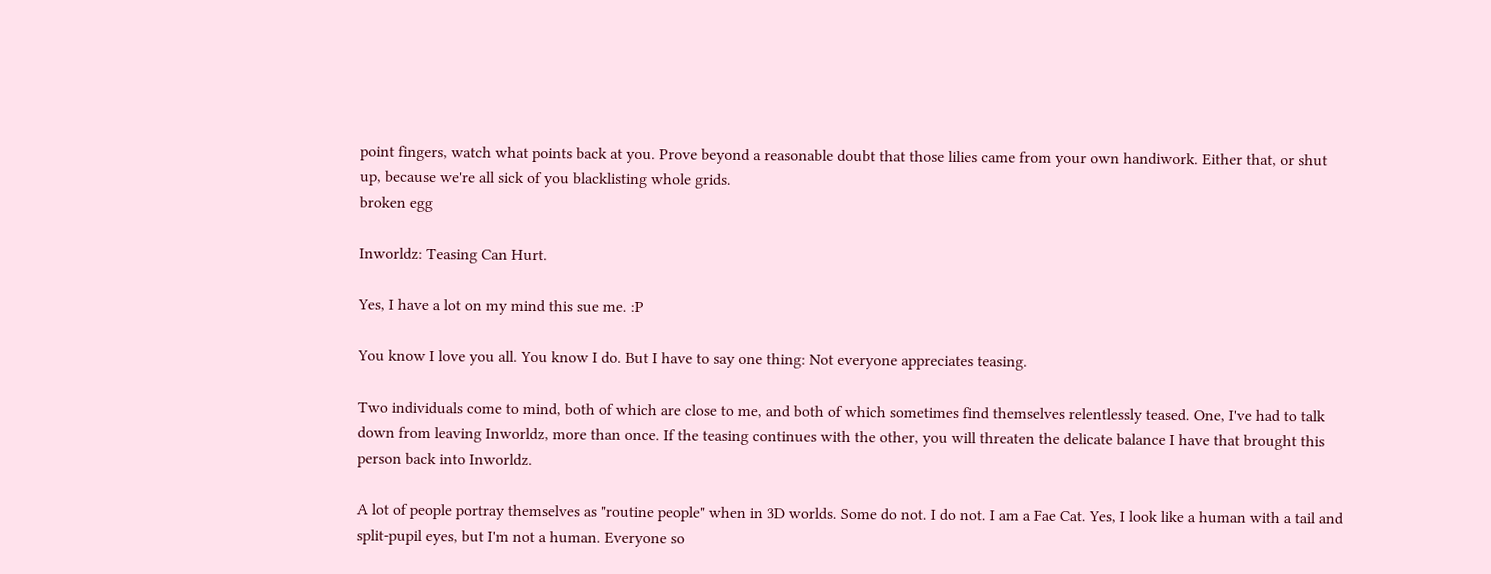point fingers, watch what points back at you. Prove beyond a reasonable doubt that those lilies came from your own handiwork. Either that, or shut up, because we're all sick of you blacklisting whole grids.
broken egg

Inworldz: Teasing Can Hurt.

Yes, I have a lot on my mind this sue me. :P

You know I love you all. You know I do. But I have to say one thing: Not everyone appreciates teasing.

Two individuals come to mind, both of which are close to me, and both of which sometimes find themselves relentlessly teased. One, I've had to talk down from leaving Inworldz, more than once. If the teasing continues with the other, you will threaten the delicate balance I have that brought this person back into Inworldz.

A lot of people portray themselves as "routine people" when in 3D worlds. Some do not. I do not. I am a Fae Cat. Yes, I look like a human with a tail and split-pupil eyes, but I'm not a human. Everyone so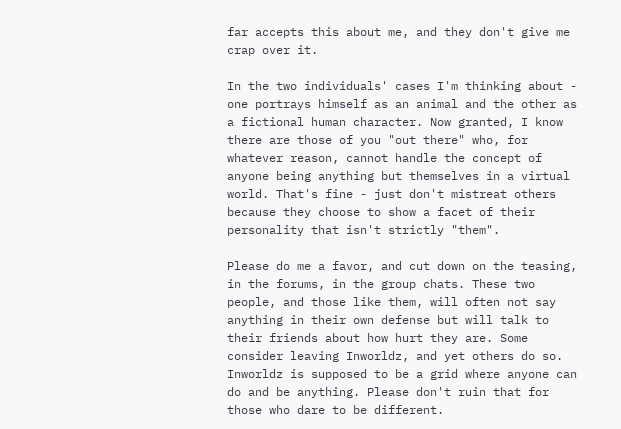far accepts this about me, and they don't give me crap over it.

In the two individuals' cases I'm thinking about - one portrays himself as an animal and the other as a fictional human character. Now granted, I know there are those of you "out there" who, for whatever reason, cannot handle the concept of anyone being anything but themselves in a virtual world. That's fine - just don't mistreat others because they choose to show a facet of their personality that isn't strictly "them".

Please do me a favor, and cut down on the teasing, in the forums, in the group chats. These two people, and those like them, will often not say anything in their own defense but will talk to their friends about how hurt they are. Some consider leaving Inworldz, and yet others do so. Inworldz is supposed to be a grid where anyone can do and be anything. Please don't ruin that for those who dare to be different.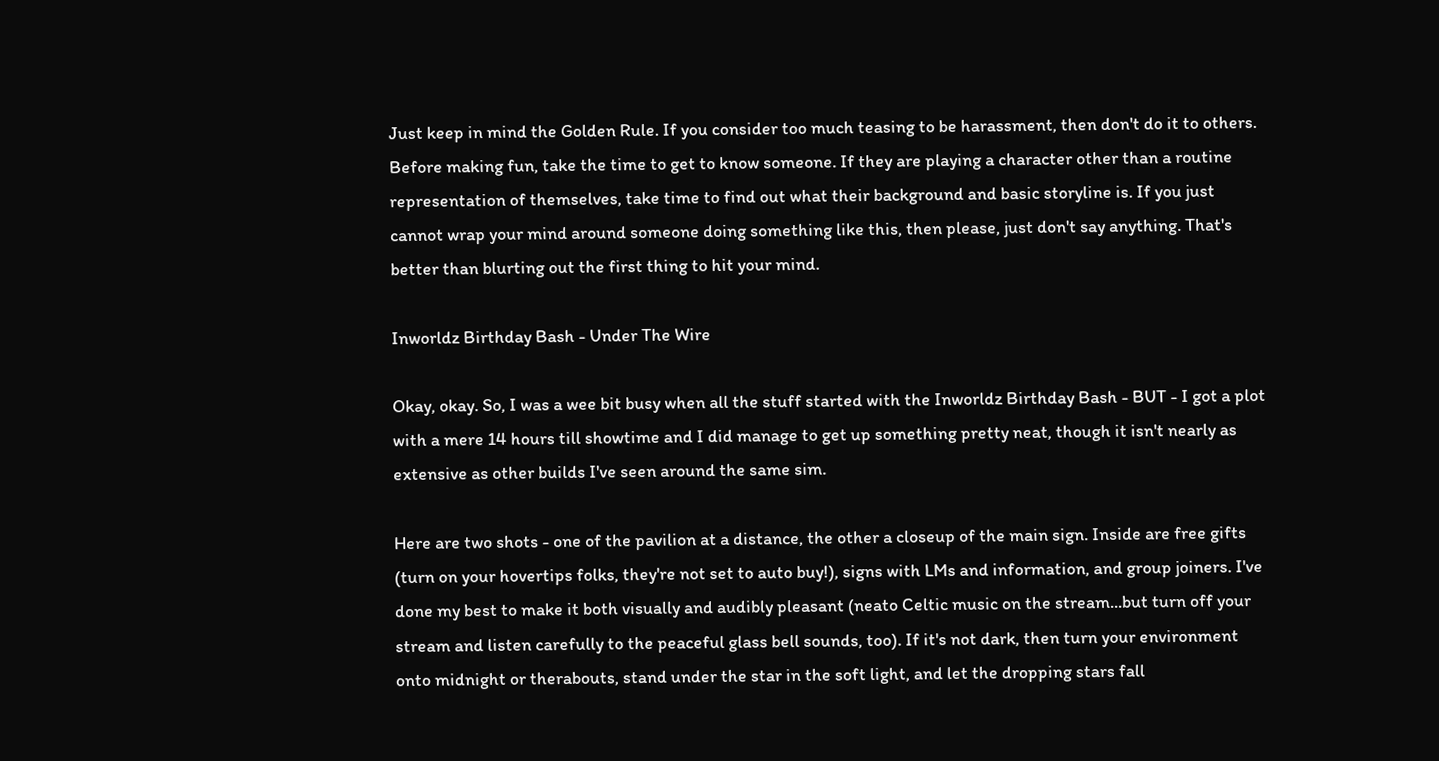Just keep in mind the Golden Rule. If you consider too much teasing to be harassment, then don't do it to others. Before making fun, take the time to get to know someone. If they are playing a character other than a routine representation of themselves, take time to find out what their background and basic storyline is. If you just cannot wrap your mind around someone doing something like this, then please, just don't say anything. That's better than blurting out the first thing to hit your mind.

Inworldz Birthday Bash - Under The Wire

Okay, okay. So, I was a wee bit busy when all the stuff started with the Inworldz Birthday Bash - BUT - I got a plot with a mere 14 hours till showtime and I did manage to get up something pretty neat, though it isn't nearly as extensive as other builds I've seen around the same sim.

Here are two shots - one of the pavilion at a distance, the other a closeup of the main sign. Inside are free gifts (turn on your hovertips folks, they're not set to auto buy!), signs with LMs and information, and group joiners. I've done my best to make it both visually and audibly pleasant (neato Celtic music on the stream...but turn off your stream and listen carefully to the peaceful glass bell sounds, too). If it's not dark, then turn your environment onto midnight or therabouts, stand under the star in the soft light, and let the dropping stars fall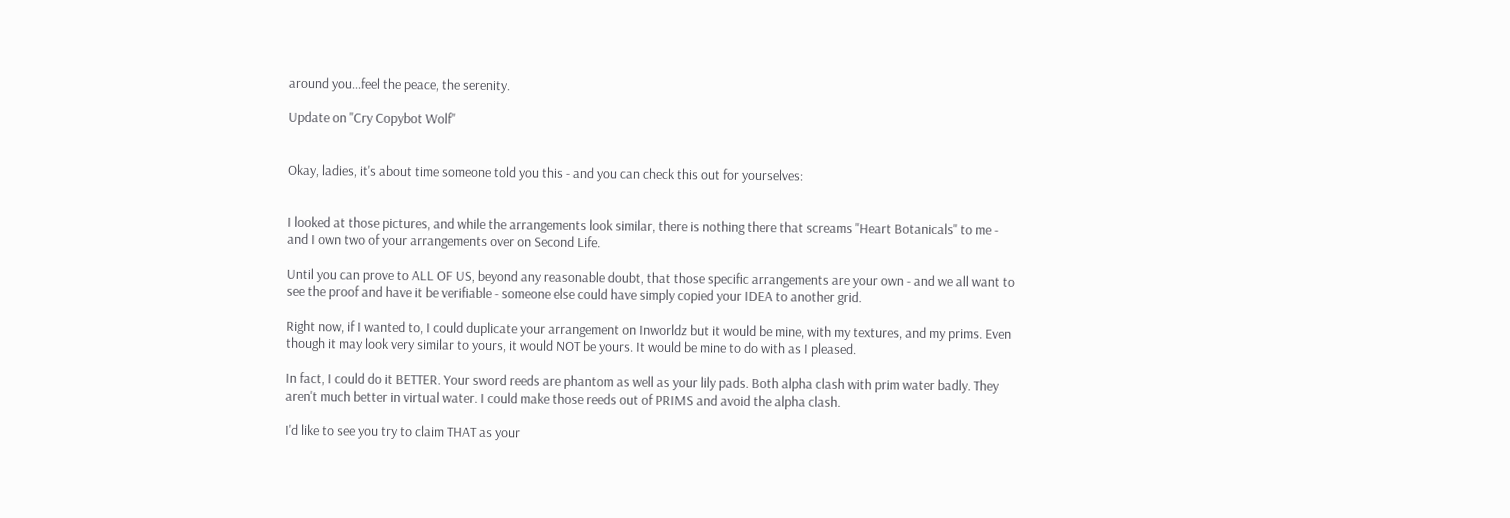around you...feel the peace, the serenity.

Update on "Cry Copybot Wolf"


Okay, ladies, it's about time someone told you this - and you can check this out for yourselves:


I looked at those pictures, and while the arrangements look similar, there is nothing there that screams "Heart Botanicals" to me - and I own two of your arrangements over on Second Life.

Until you can prove to ALL OF US, beyond any reasonable doubt, that those specific arrangements are your own - and we all want to see the proof and have it be verifiable - someone else could have simply copied your IDEA to another grid.

Right now, if I wanted to, I could duplicate your arrangement on Inworldz but it would be mine, with my textures, and my prims. Even though it may look very similar to yours, it would NOT be yours. It would be mine to do with as I pleased.

In fact, I could do it BETTER. Your sword reeds are phantom as well as your lily pads. Both alpha clash with prim water badly. They aren't much better in virtual water. I could make those reeds out of PRIMS and avoid the alpha clash.

I'd like to see you try to claim THAT as your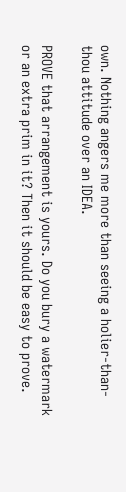own. Nothing angers me more than seeing a holier-than-thou attitude over an IDEA.

PROVE that arrangement is yours. Do you bury a watermark or an extra prim in it? Then it should be easy to prove.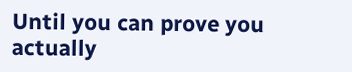Until you can prove you actually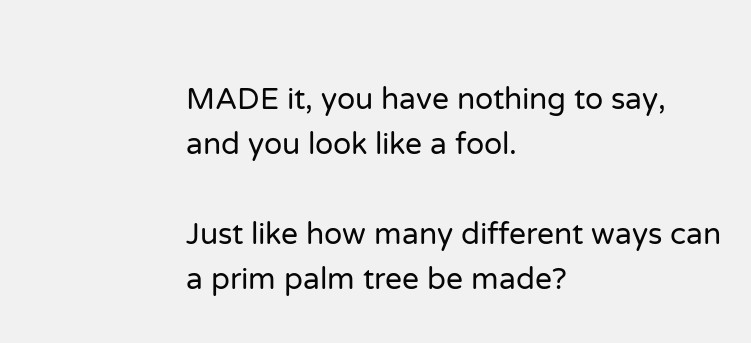MADE it, you have nothing to say, and you look like a fool.

Just like how many different ways can a prim palm tree be made?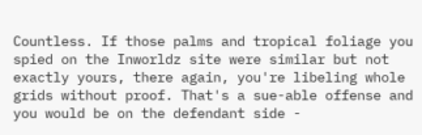Countless. If those palms and tropical foliage you spied on the Inworldz site were similar but not exactly yours, there again, you're libeling whole grids without proof. That's a sue-able offense and you would be on the defendant side -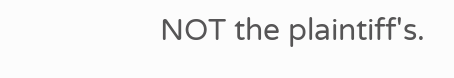NOT the plaintiff's.